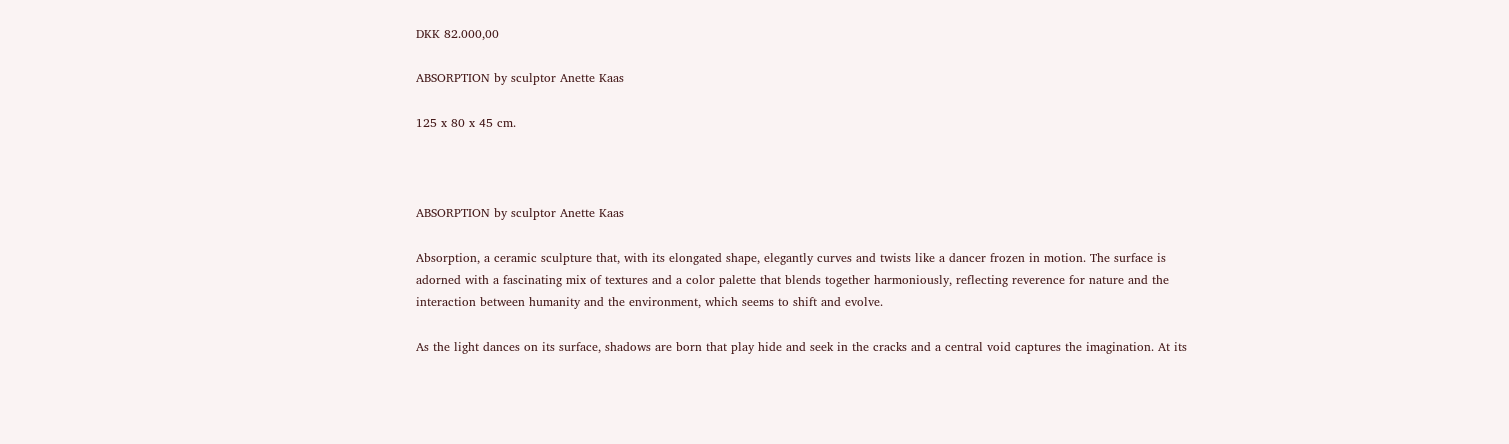DKK 82.000,00

ABSORPTION by sculptor Anette Kaas

125 x 80 x 45 cm.



ABSORPTION by sculptor Anette Kaas

Absorption, a ceramic sculpture that, with its elongated shape, elegantly curves and twists like a dancer frozen in motion. The surface is adorned with a fascinating mix of textures and a color palette that blends together harmoniously, reflecting reverence for nature and the interaction between humanity and the environment, which seems to shift and evolve.

As the light dances on its surface, shadows are born that play hide and seek in the cracks and a central void captures the imagination. At its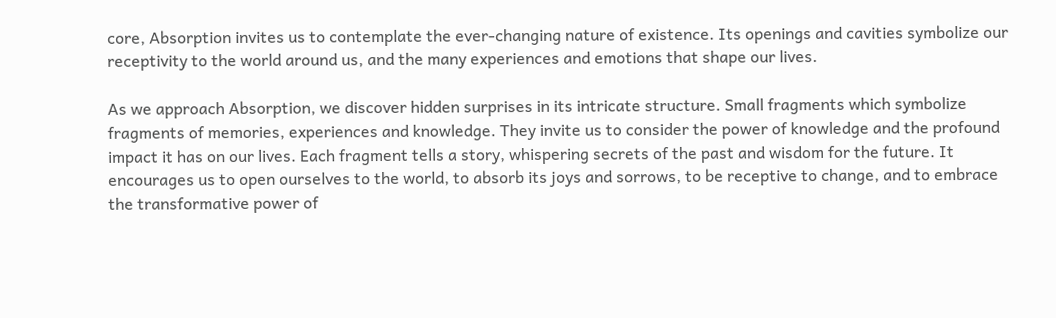core, Absorption invites us to contemplate the ever-changing nature of existence. Its openings and cavities symbolize our receptivity to the world around us, and the many experiences and emotions that shape our lives.

As we approach Absorption, we discover hidden surprises in its intricate structure. Small fragments which symbolize fragments of memories, experiences and knowledge. They invite us to consider the power of knowledge and the profound impact it has on our lives. Each fragment tells a story, whispering secrets of the past and wisdom for the future. It encourages us to open ourselves to the world, to absorb its joys and sorrows, to be receptive to change, and to embrace the transformative power of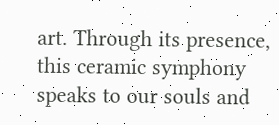art. Through its presence, this ceramic symphony speaks to our souls and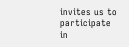invites us to participate in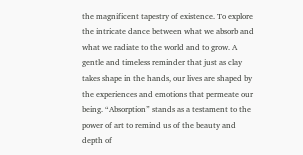the magnificent tapestry of existence. To explore the intricate dance between what we absorb and what we radiate to the world and to grow. A gentle and timeless reminder that just as clay takes shape in the hands, our lives are shaped by the experiences and emotions that permeate our being. “Absorption” stands as a testament to the power of art to remind us of the beauty and depth of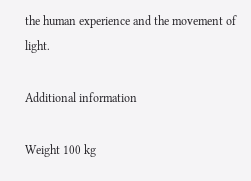the human experience and the movement of light.

Additional information

Weight 100 kg